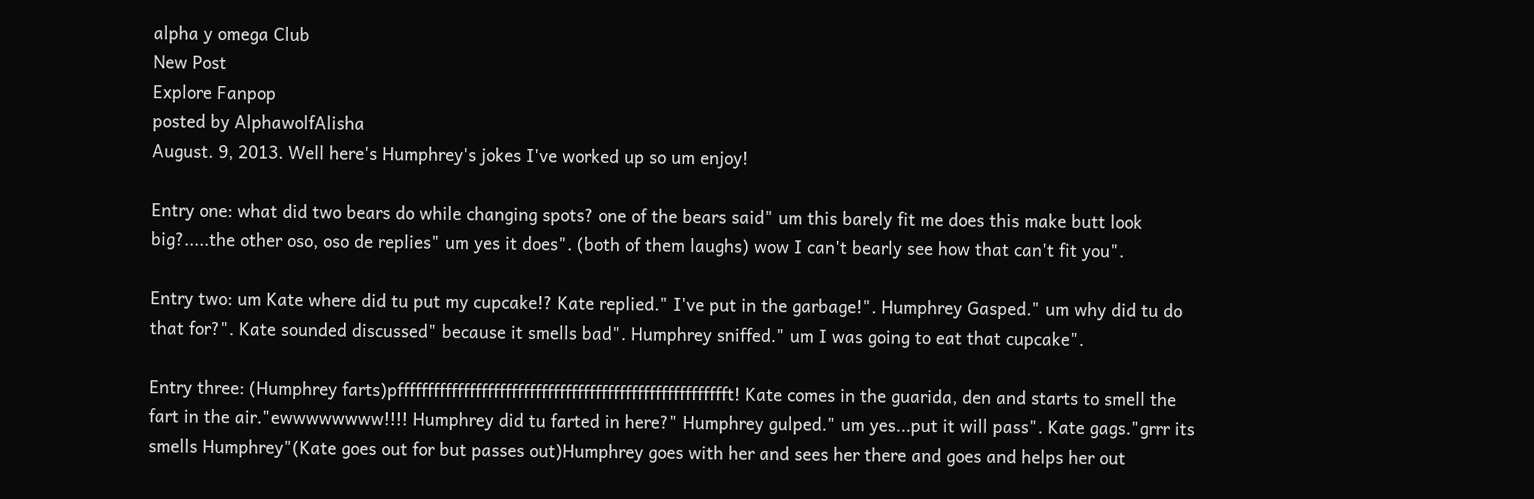alpha y omega Club
New Post
Explore Fanpop
posted by AlphawolfAlisha
August. 9, 2013. Well here's Humphrey's jokes I've worked up so um enjoy!

Entry one: what did two bears do while changing spots? one of the bears said" um this barely fit me does this make butt look big?.....the other oso, oso de replies" um yes it does". (both of them laughs) wow I can't bearly see how that can't fit you".

Entry two: um Kate where did tu put my cupcake!? Kate replied." I've put in the garbage!". Humphrey Gasped." um why did tu do that for?". Kate sounded discussed" because it smells bad". Humphrey sniffed." um I was going to eat that cupcake".

Entry three: (Humphrey farts)pffffffffffffffffffffffffffffffffffffffffffffffffffffffft! Kate comes in the guarida, den and starts to smell the fart in the air."ewwwwwwww!!!! Humphrey did tu farted in here?" Humphrey gulped." um yes...put it will pass". Kate gags."grrr its smells Humphrey"(Kate goes out for but passes out)Humphrey goes with her and sees her there and goes and helps her out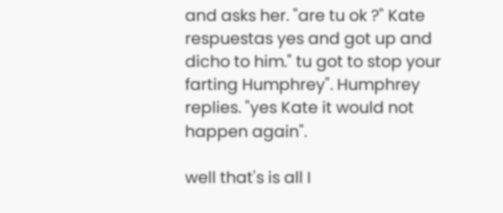and asks her. "are tu ok ?" Kate respuestas yes and got up and dicho to him." tu got to stop your farting Humphrey". Humphrey replies. "yes Kate it would not happen again".

well that's is all I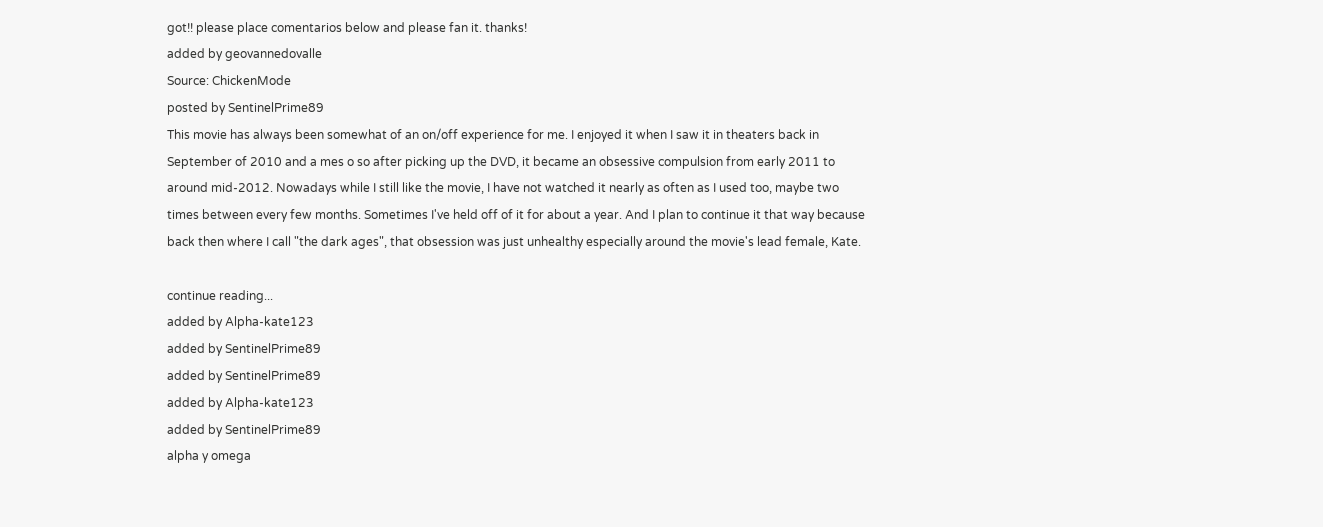got!! please place comentarios below and please fan it. thanks!
added by geovannedovalle
Source: ChickenMode
posted by SentinelPrime89
This movie has always been somewhat of an on/off experience for me. I enjoyed it when I saw it in theaters back in September of 2010 and a mes o so after picking up the DVD, it became an obsessive compulsion from early 2011 to around mid-2012. Nowadays while I still like the movie, I have not watched it nearly as often as I used too, maybe two times between every few months. Sometimes I've held off of it for about a year. And I plan to continue it that way because back then where I call "the dark ages", that obsession was just unhealthy especially around the movie's lead female, Kate.

continue reading...
added by Alpha-kate123
added by SentinelPrime89
added by SentinelPrime89
added by Alpha-kate123
added by SentinelPrime89
alpha y omega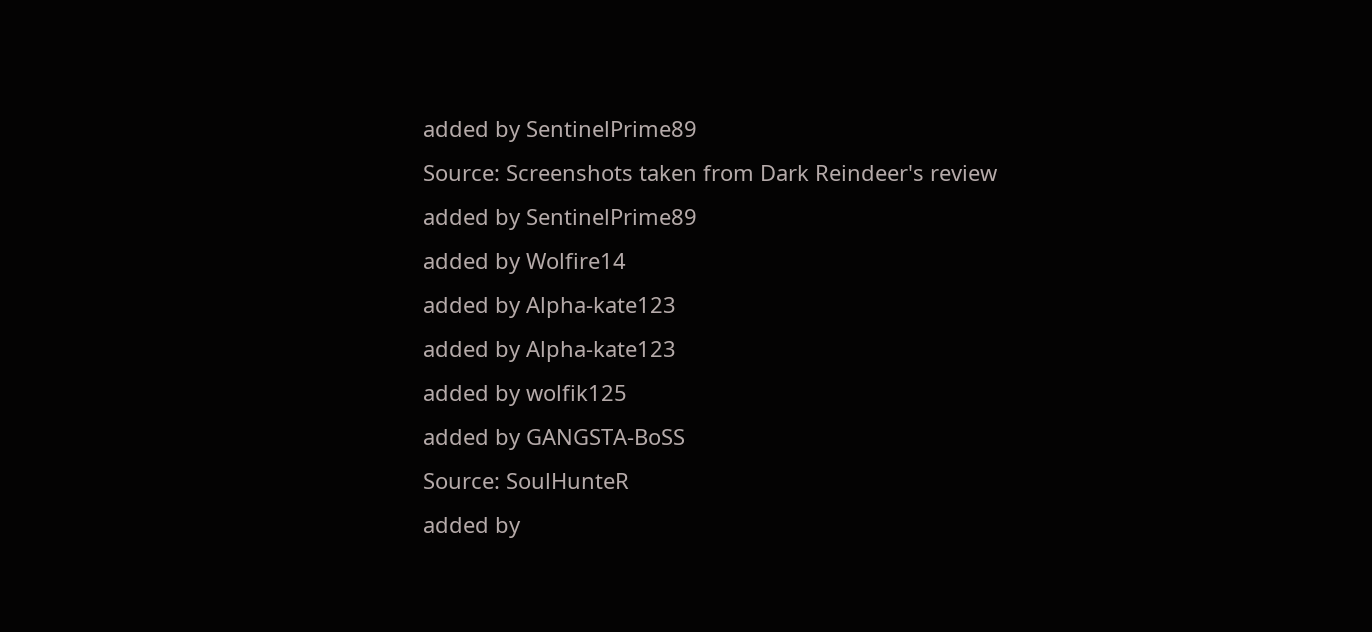added by SentinelPrime89
Source: Screenshots taken from Dark Reindeer's review
added by SentinelPrime89
added by Wolfire14
added by Alpha-kate123
added by Alpha-kate123
added by wolfik125
added by GANGSTA-BoSS
Source: SoulHunteR
added by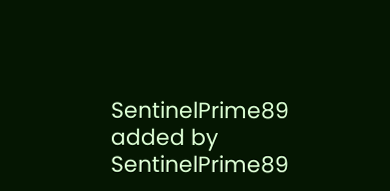SentinelPrime89
added by SentinelPrime89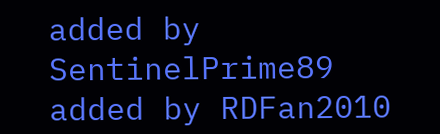added by SentinelPrime89
added by RDFan2010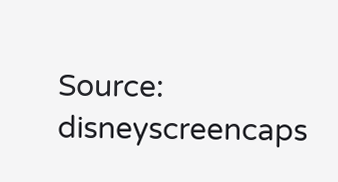Source: disneyscreencaps